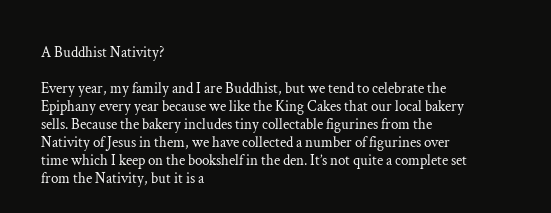A Buddhist Nativity?

Every year, my family and I are Buddhist, but we tend to celebrate the Epiphany every year because we like the King Cakes that our local bakery sells. Because the bakery includes tiny collectable figurines from the Nativity of Jesus in them, we have collected a number of figurines over time which I keep on the bookshelf in the den. It’s not quite a complete set from the Nativity, but it is a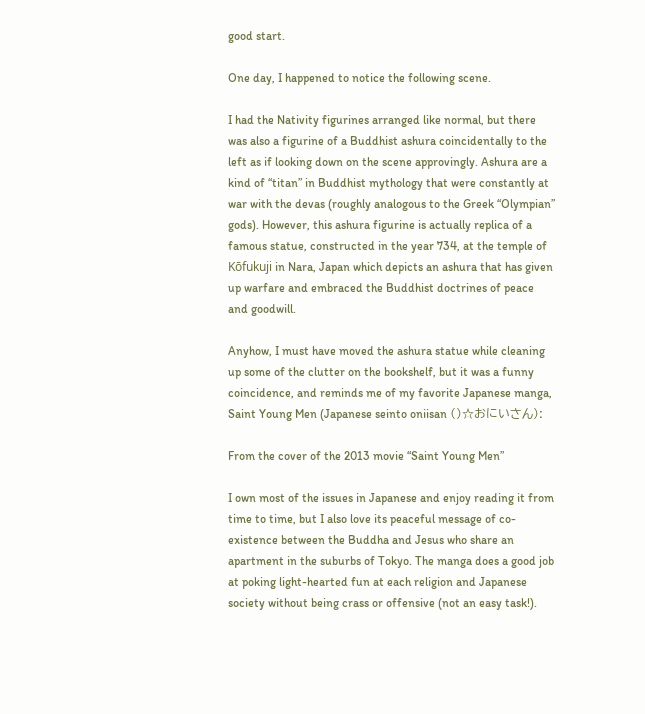good start.

One day, I happened to notice the following scene.

I had the Nativity figurines arranged like normal, but there was also a figurine of a Buddhist ashura coincidentally to the left as if looking down on the scene approvingly. Ashura are a kind of “titan” in Buddhist mythology that were constantly at war with the devas (roughly analogous to the Greek “Olympian” gods). However, this ashura figurine is actually replica of a famous statue, constructed in the year 734, at the temple of Kōfukuji in Nara, Japan which depicts an ashura that has given up warfare and embraced the Buddhist doctrines of peace and goodwill.

Anyhow, I must have moved the ashura statue while cleaning up some of the clutter on the bookshelf, but it was a funny coincidence, and reminds me of my favorite Japanese manga, Saint Young Men (Japanese seinto oniisan ()☆おにいさん):

From the cover of the 2013 movie “Saint Young Men”

I own most of the issues in Japanese and enjoy reading it from time to time, but I also love its peaceful message of co-existence between the Buddha and Jesus who share an apartment in the suburbs of Tokyo. The manga does a good job at poking light-hearted fun at each religion and Japanese society without being crass or offensive (not an easy task!).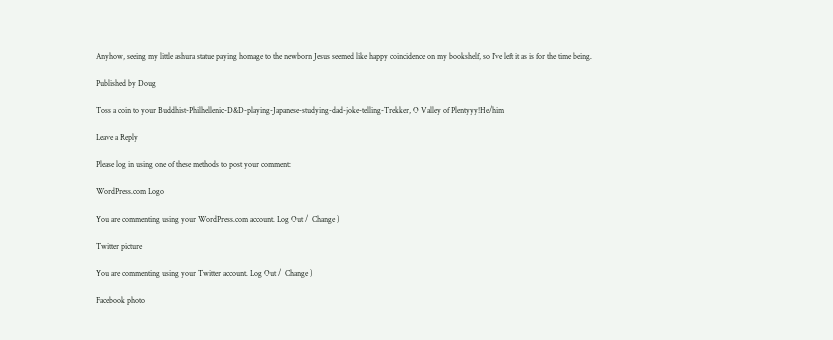Anyhow, seeing my little ashura statue paying homage to the newborn Jesus seemed like happy coincidence on my bookshelf, so I’ve left it as is for the time being.

Published by Doug

Toss a coin to your Buddhist-Philhellenic-D&D-playing-Japanese-studying-dad-joke-telling-Trekker, O Valley of Plentyyy!He/him

Leave a Reply

Please log in using one of these methods to post your comment:

WordPress.com Logo

You are commenting using your WordPress.com account. Log Out /  Change )

Twitter picture

You are commenting using your Twitter account. Log Out /  Change )

Facebook photo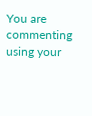You are commenting using your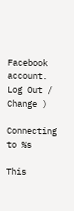Facebook account. Log Out /  Change )

Connecting to %s

This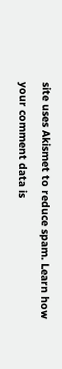site uses Akismet to reduce spam. Learn how your comment data is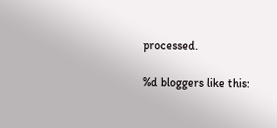processed.

%d bloggers like this: